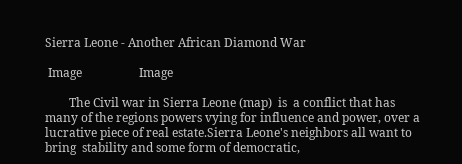Sierra Leone - Another African Diamond War

 Image                   Image

        The Civil war in Sierra Leone (map)  is  a conflict that has many of the regions powers vying for influence and power, over a lucrative piece of real estate.Sierra Leone's neighbors all want to bring  stability and some form of democratic,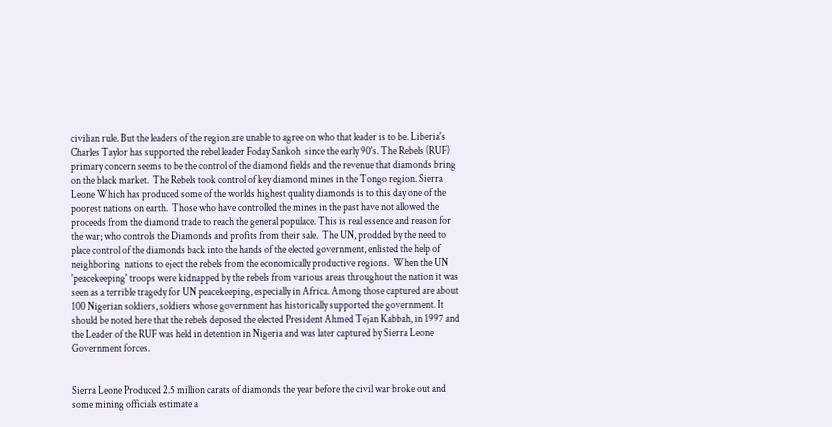civilian rule. But the leaders of the region are unable to agree on who that leader is to be. Liberia's Charles Taylor has supported the rebel leader Foday Sankoh  since the early 90's. The Rebels (RUF) primary concern seems to be the control of the diamond fields and the revenue that diamonds bring on the black market.  The Rebels took control of key diamond mines in the Tongo region. Sierra Leone Which has produced some of the worlds highest quality diamonds is to this day one of the poorest nations on earth.  Those who have controlled the mines in the past have not allowed the proceeds from the diamond trade to reach the general populace. This is real essence and reason for the war; who controls the Diamonds and profits from their sale.  The UN, prodded by the need to place control of the diamonds back into the hands of the elected government, enlisted the help of neighboring  nations to eject the rebels from the economically productive regions.  When the UN 'peacekeeping' troops were kidnapped by the rebels from various areas throughout the nation it was seen as a terrible tragedy for UN peacekeeping, especially in Africa. Among those captured are about 100 Nigerian soldiers, soldiers whose government has historically supported the government. It should be noted here that the rebels deposed the elected President Ahmed Tejan Kabbah, in 1997 and the Leader of the RUF was held in detention in Nigeria and was later captured by Sierra Leone Government forces.


Sierra Leone Produced 2.5 million carats of diamonds the year before the civil war broke out and some mining officials estimate a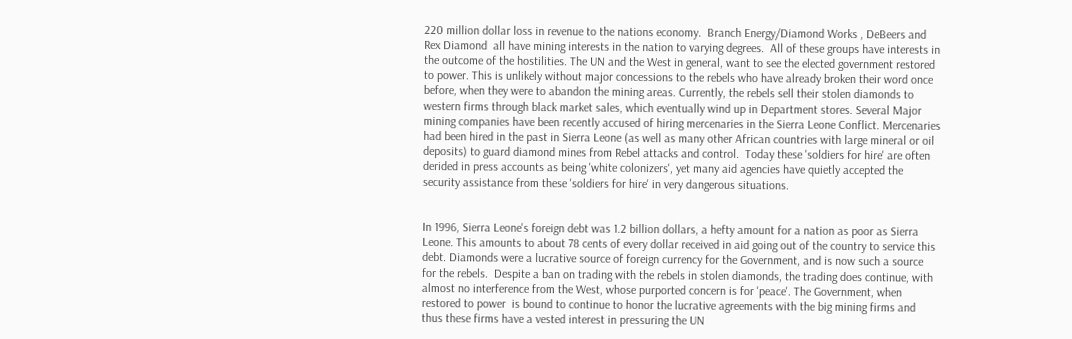220 million dollar loss in revenue to the nations economy.  Branch Energy/Diamond Works , DeBeers and Rex Diamond  all have mining interests in the nation to varying degrees.  All of these groups have interests in the outcome of the hostilities. The UN and the West in general, want to see the elected government restored to power. This is unlikely without major concessions to the rebels who have already broken their word once before, when they were to abandon the mining areas. Currently, the rebels sell their stolen diamonds to western firms through black market sales, which eventually wind up in Department stores. Several Major mining companies have been recently accused of hiring mercenaries in the Sierra Leone Conflict. Mercenaries had been hired in the past in Sierra Leone (as well as many other African countries with large mineral or oil deposits) to guard diamond mines from Rebel attacks and control.  Today these 'soldiers for hire' are often derided in press accounts as being 'white colonizers', yet many aid agencies have quietly accepted the security assistance from these 'soldiers for hire' in very dangerous situations.


In 1996, Sierra Leone's foreign debt was 1.2 billion dollars, a hefty amount for a nation as poor as Sierra Leone. This amounts to about 78 cents of every dollar received in aid going out of the country to service this debt. Diamonds were a lucrative source of foreign currency for the Government, and is now such a source for the rebels.  Despite a ban on trading with the rebels in stolen diamonds, the trading does continue, with almost no interference from the West, whose purported concern is for 'peace'. The Government, when restored to power  is bound to continue to honor the lucrative agreements with the big mining firms and thus these firms have a vested interest in pressuring the UN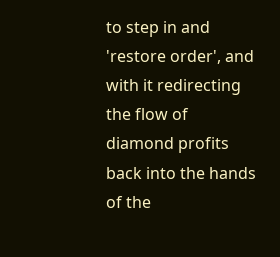to step in and 'restore order', and with it redirecting the flow of diamond profits back into the hands of the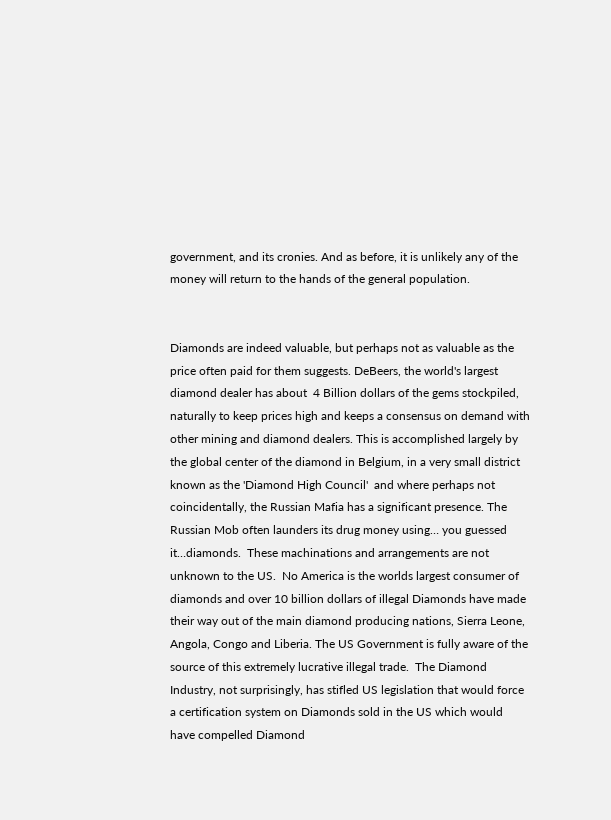government, and its cronies. And as before, it is unlikely any of the money will return to the hands of the general population.


Diamonds are indeed valuable, but perhaps not as valuable as the price often paid for them suggests. DeBeers, the world's largest diamond dealer has about  4 Billion dollars of the gems stockpiled, naturally to keep prices high and keeps a consensus on demand with other mining and diamond dealers. This is accomplished largely by the global center of the diamond in Belgium, in a very small district known as the 'Diamond High Council'  and where perhaps not coincidentally, the Russian Mafia has a significant presence. The Russian Mob often launders its drug money using… you guessed it…diamonds.  These machinations and arrangements are not unknown to the US.  No America is the worlds largest consumer of diamonds and over 10 billion dollars of illegal Diamonds have made their way out of the main diamond producing nations, Sierra Leone, Angola, Congo and Liberia. The US Government is fully aware of the source of this extremely lucrative illegal trade.  The Diamond Industry, not surprisingly, has stifled US legislation that would force a certification system on Diamonds sold in the US which would have compelled Diamond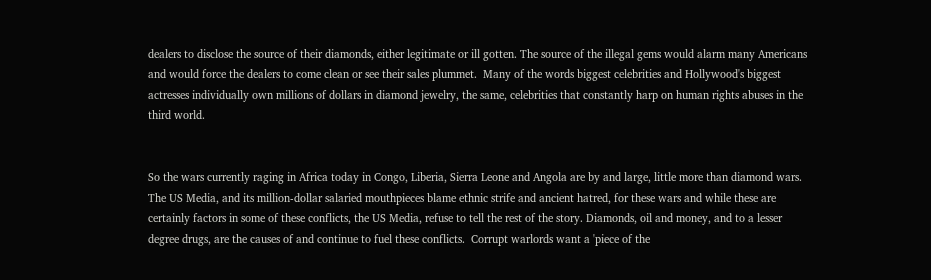dealers to disclose the source of their diamonds, either legitimate or ill gotten. The source of the illegal gems would alarm many Americans and would force the dealers to come clean or see their sales plummet.  Many of the words biggest celebrities and Hollywood's biggest actresses individually own millions of dollars in diamond jewelry, the same, celebrities that constantly harp on human rights abuses in the third world.


So the wars currently raging in Africa today in Congo, Liberia, Sierra Leone and Angola are by and large, little more than diamond wars. The US Media, and its million-dollar salaried mouthpieces blame ethnic strife and ancient hatred, for these wars and while these are certainly factors in some of these conflicts, the US Media, refuse to tell the rest of the story. Diamonds, oil and money, and to a lesser degree drugs, are the causes of and continue to fuel these conflicts.  Corrupt warlords want a 'piece of the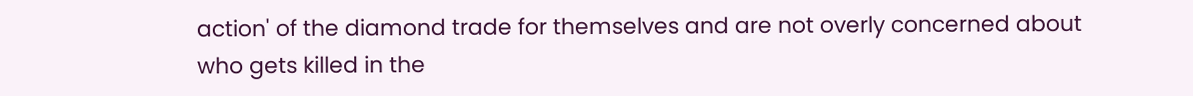action' of the diamond trade for themselves and are not overly concerned about who gets killed in the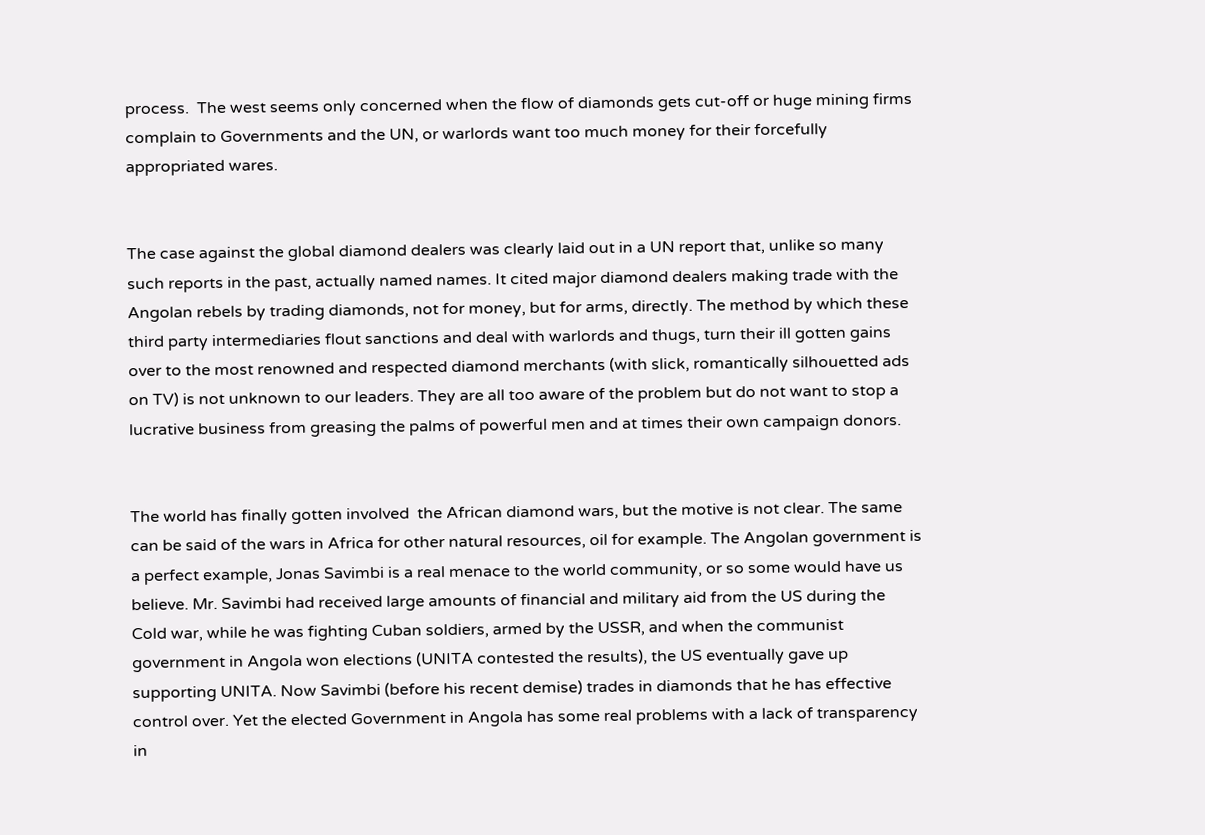process.  The west seems only concerned when the flow of diamonds gets cut-off or huge mining firms complain to Governments and the UN, or warlords want too much money for their forcefully appropriated wares.


The case against the global diamond dealers was clearly laid out in a UN report that, unlike so many such reports in the past, actually named names. It cited major diamond dealers making trade with the Angolan rebels by trading diamonds, not for money, but for arms, directly. The method by which these third party intermediaries flout sanctions and deal with warlords and thugs, turn their ill gotten gains over to the most renowned and respected diamond merchants (with slick, romantically silhouetted ads on TV) is not unknown to our leaders. They are all too aware of the problem but do not want to stop a lucrative business from greasing the palms of powerful men and at times their own campaign donors.


The world has finally gotten involved  the African diamond wars, but the motive is not clear. The same can be said of the wars in Africa for other natural resources, oil for example. The Angolan government is a perfect example, Jonas Savimbi is a real menace to the world community, or so some would have us believe. Mr. Savimbi had received large amounts of financial and military aid from the US during the Cold war, while he was fighting Cuban soldiers, armed by the USSR, and when the communist government in Angola won elections (UNITA contested the results), the US eventually gave up supporting UNITA. Now Savimbi (before his recent demise) trades in diamonds that he has effective control over. Yet the elected Government in Angola has some real problems with a lack of transparency in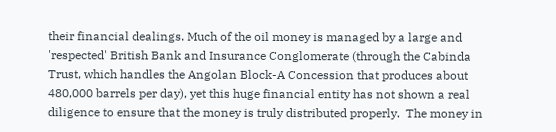their financial dealings. Much of the oil money is managed by a large and 'respected' British Bank and Insurance Conglomerate (through the Cabinda Trust, which handles the Angolan Block-A Concession that produces about 480,000 barrels per day), yet this huge financial entity has not shown a real diligence to ensure that the money is truly distributed properly.  The money in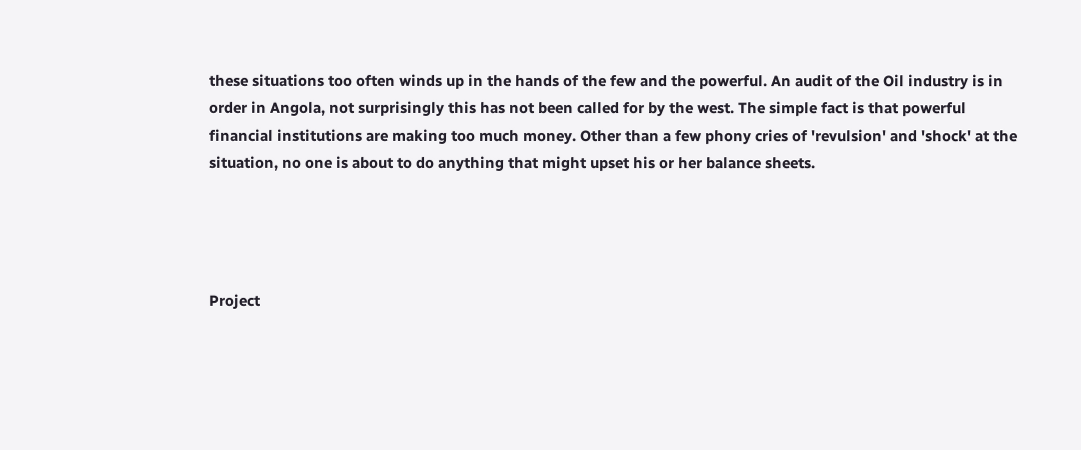these situations too often winds up in the hands of the few and the powerful. An audit of the Oil industry is in order in Angola, not surprisingly this has not been called for by the west. The simple fact is that powerful financial institutions are making too much money. Other than a few phony cries of 'revulsion' and 'shock' at the situation, no one is about to do anything that might upset his or her balance sheets.




Project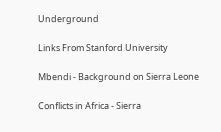Underground

Links From Stanford University

Mbendi - Background on Sierra Leone

Conflicts in Africa - Sierra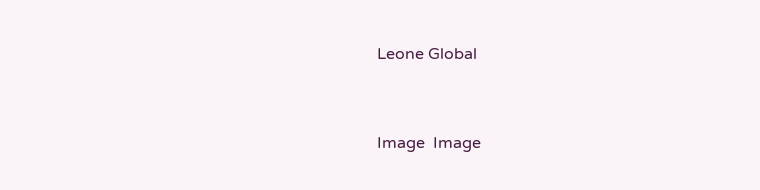Leone Global



Image  Image